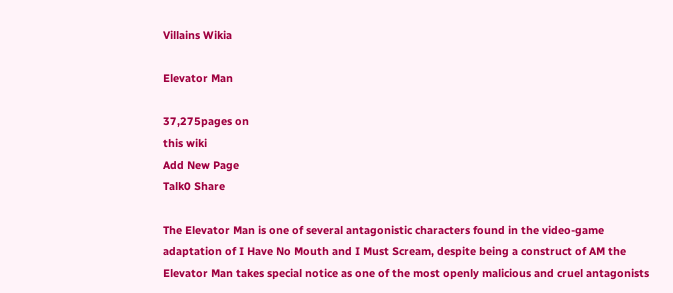Villains Wikia

Elevator Man

37,275pages on
this wiki
Add New Page
Talk0 Share

The Elevator Man is one of several antagonistic characters found in the video-game adaptation of I Have No Mouth and I Must Scream, despite being a construct of AM the Elevator Man takes special notice as one of the most openly malicious and cruel antagonists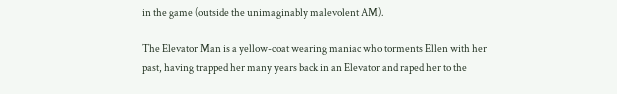in the game (outside the unimaginably malevolent AM).

The Elevator Man is a yellow-coat wearing maniac who torments Ellen with her past, having trapped her many years back in an Elevator and raped her to the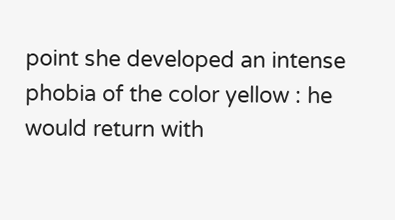point she developed an intense phobia of the color yellow : he would return with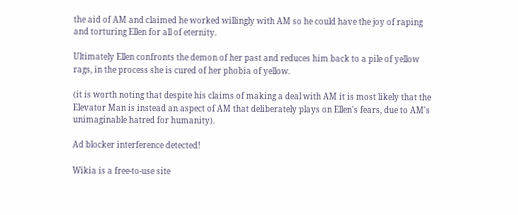the aid of AM and claimed he worked willingly with AM so he could have the joy of raping and torturing Ellen for all of eternity.

Ultimately Ellen confronts the demon of her past and reduces him back to a pile of yellow rags, in the process she is cured of her phobia of yellow.

(it is worth noting that despite his claims of making a deal with AM it is most likely that the Elevator Man is instead an aspect of AM that deliberately plays on Ellen's fears, due to AM's unimaginable hatred for humanity).

Ad blocker interference detected!

Wikia is a free-to-use site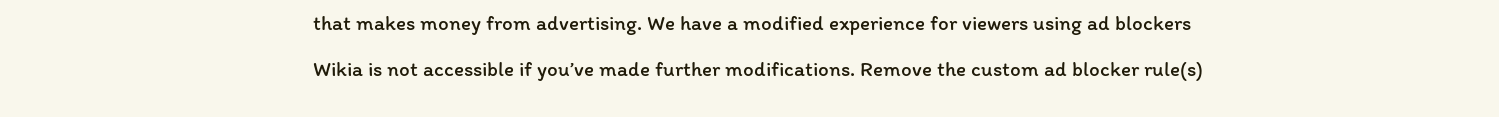that makes money from advertising. We have a modified experience for viewers using ad blockers

Wikia is not accessible if you’ve made further modifications. Remove the custom ad blocker rule(s)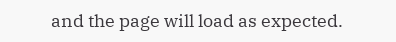and the page will load as expected.